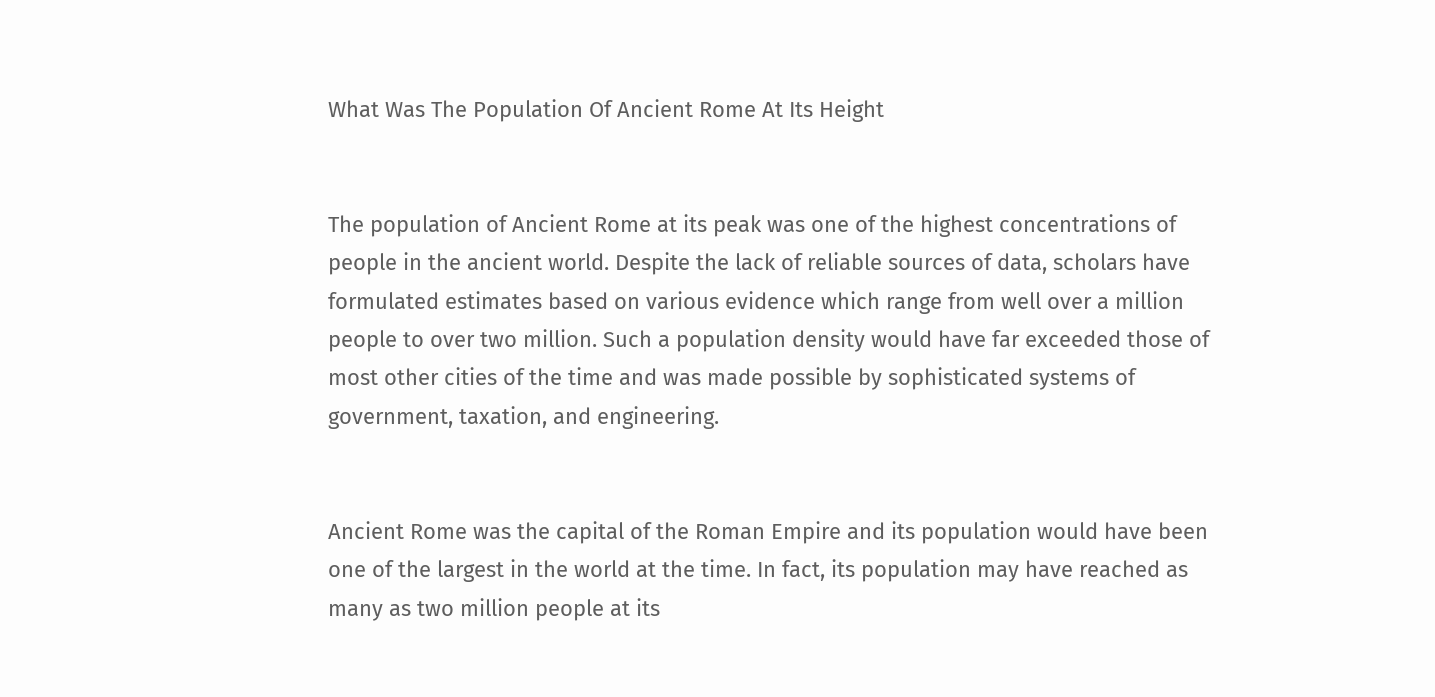What Was The Population Of Ancient Rome At Its Height


The population of Ancient Rome at its peak was one of the highest concentrations of people in the ancient world. Despite the lack of reliable sources of data, scholars have formulated estimates based on various evidence which range from well over a million people to over two million. Such a population density would have far exceeded those of most other cities of the time and was made possible by sophisticated systems of government, taxation, and engineering.


Ancient Rome was the capital of the Roman Empire and its population would have been one of the largest in the world at the time. In fact, its population may have reached as many as two million people at its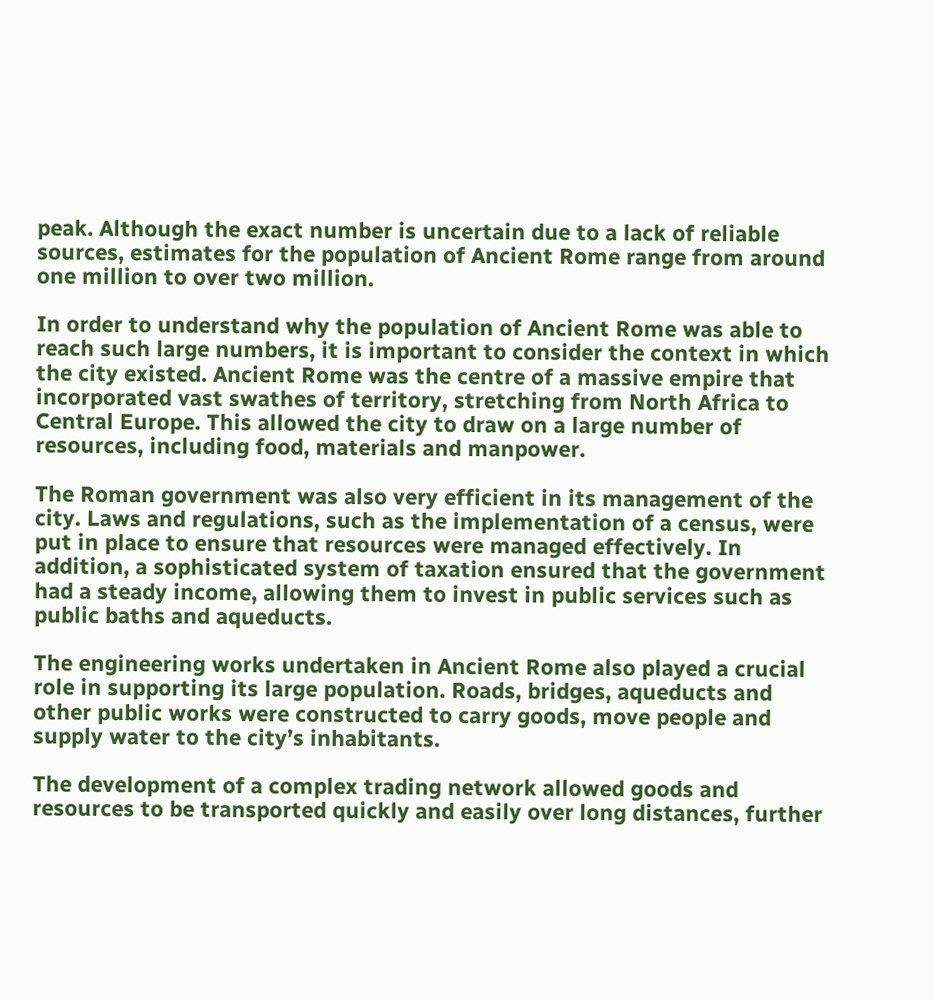peak. Although the exact number is uncertain due to a lack of reliable sources, estimates for the population of Ancient Rome range from around one million to over two million.

In order to understand why the population of Ancient Rome was able to reach such large numbers, it is important to consider the context in which the city existed. Ancient Rome was the centre of a massive empire that incorporated vast swathes of territory, stretching from North Africa to Central Europe. This allowed the city to draw on a large number of resources, including food, materials and manpower.

The Roman government was also very efficient in its management of the city. Laws and regulations, such as the implementation of a census, were put in place to ensure that resources were managed effectively. In addition, a sophisticated system of taxation ensured that the government had a steady income, allowing them to invest in public services such as public baths and aqueducts.

The engineering works undertaken in Ancient Rome also played a crucial role in supporting its large population. Roads, bridges, aqueducts and other public works were constructed to carry goods, move people and supply water to the city’s inhabitants.

The development of a complex trading network allowed goods and resources to be transported quickly and easily over long distances, further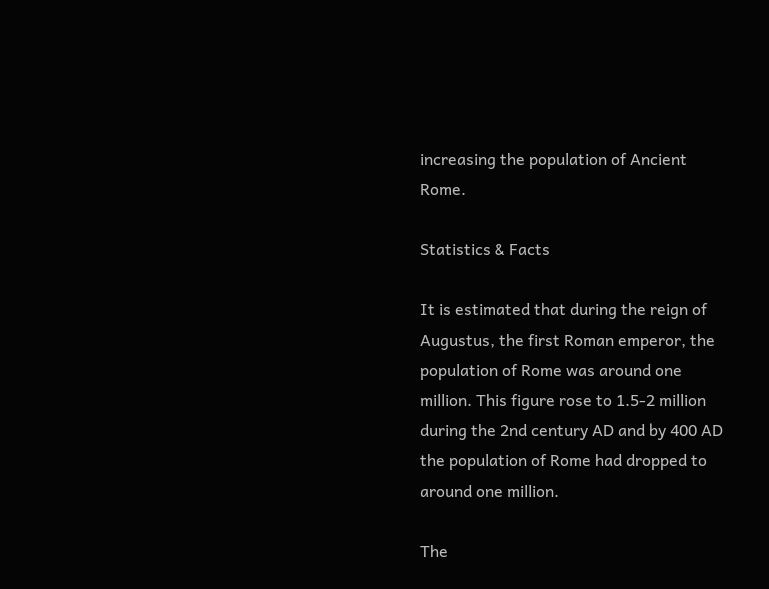increasing the population of Ancient Rome.

Statistics & Facts

It is estimated that during the reign of Augustus, the first Roman emperor, the population of Rome was around one million. This figure rose to 1.5-2 million during the 2nd century AD and by 400 AD the population of Rome had dropped to around one million.

The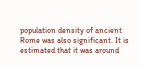population density of ancient Rome was also significant. It is estimated that it was around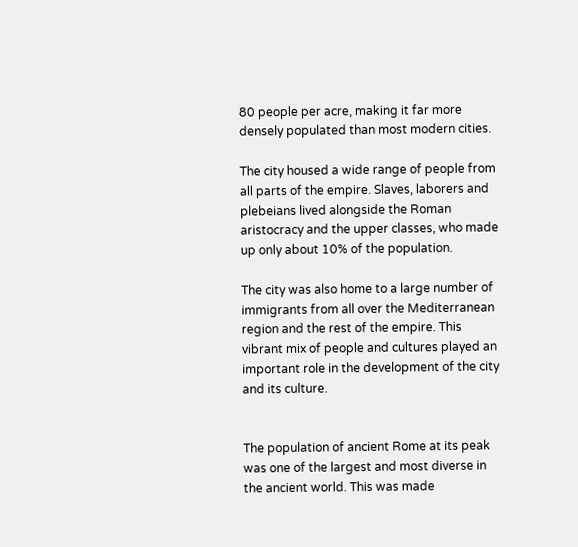80 people per acre, making it far more densely populated than most modern cities.

The city housed a wide range of people from all parts of the empire. Slaves, laborers and plebeians lived alongside the Roman aristocracy and the upper classes, who made up only about 10% of the population.

The city was also home to a large number of immigrants from all over the Mediterranean region and the rest of the empire. This vibrant mix of people and cultures played an important role in the development of the city and its culture.


The population of ancient Rome at its peak was one of the largest and most diverse in the ancient world. This was made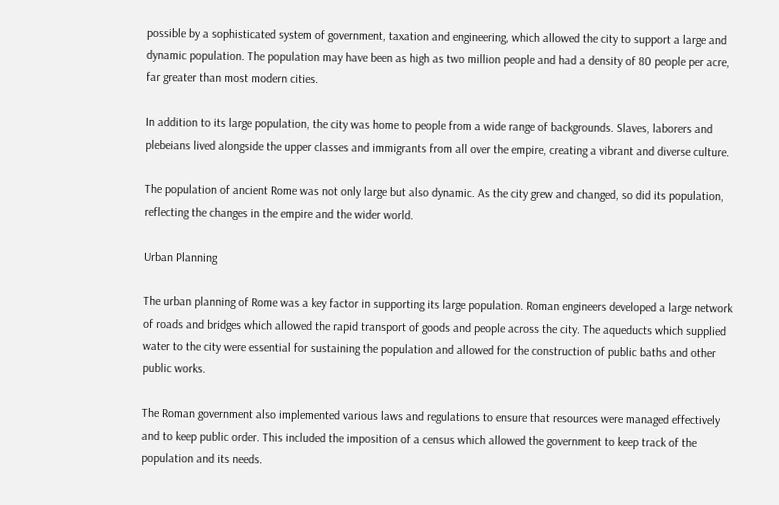possible by a sophisticated system of government, taxation and engineering, which allowed the city to support a large and dynamic population. The population may have been as high as two million people and had a density of 80 people per acre, far greater than most modern cities.

In addition to its large population, the city was home to people from a wide range of backgrounds. Slaves, laborers and plebeians lived alongside the upper classes and immigrants from all over the empire, creating a vibrant and diverse culture.

The population of ancient Rome was not only large but also dynamic. As the city grew and changed, so did its population, reflecting the changes in the empire and the wider world.

Urban Planning

The urban planning of Rome was a key factor in supporting its large population. Roman engineers developed a large network of roads and bridges which allowed the rapid transport of goods and people across the city. The aqueducts which supplied water to the city were essential for sustaining the population and allowed for the construction of public baths and other public works.

The Roman government also implemented various laws and regulations to ensure that resources were managed effectively and to keep public order. This included the imposition of a census which allowed the government to keep track of the population and its needs.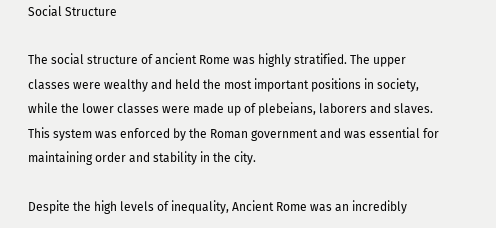Social Structure

The social structure of ancient Rome was highly stratified. The upper classes were wealthy and held the most important positions in society, while the lower classes were made up of plebeians, laborers and slaves. This system was enforced by the Roman government and was essential for maintaining order and stability in the city.

Despite the high levels of inequality, Ancient Rome was an incredibly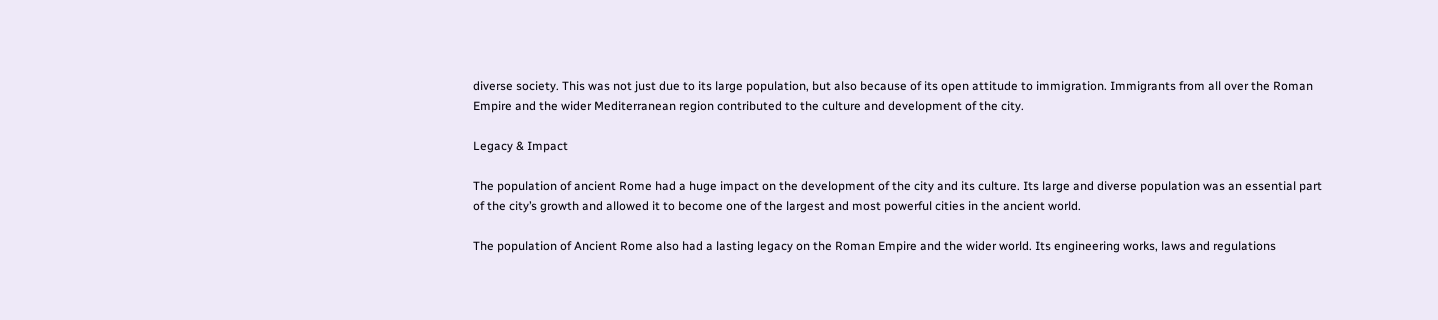diverse society. This was not just due to its large population, but also because of its open attitude to immigration. Immigrants from all over the Roman Empire and the wider Mediterranean region contributed to the culture and development of the city.

Legacy & Impact

The population of ancient Rome had a huge impact on the development of the city and its culture. Its large and diverse population was an essential part of the city’s growth and allowed it to become one of the largest and most powerful cities in the ancient world.

The population of Ancient Rome also had a lasting legacy on the Roman Empire and the wider world. Its engineering works, laws and regulations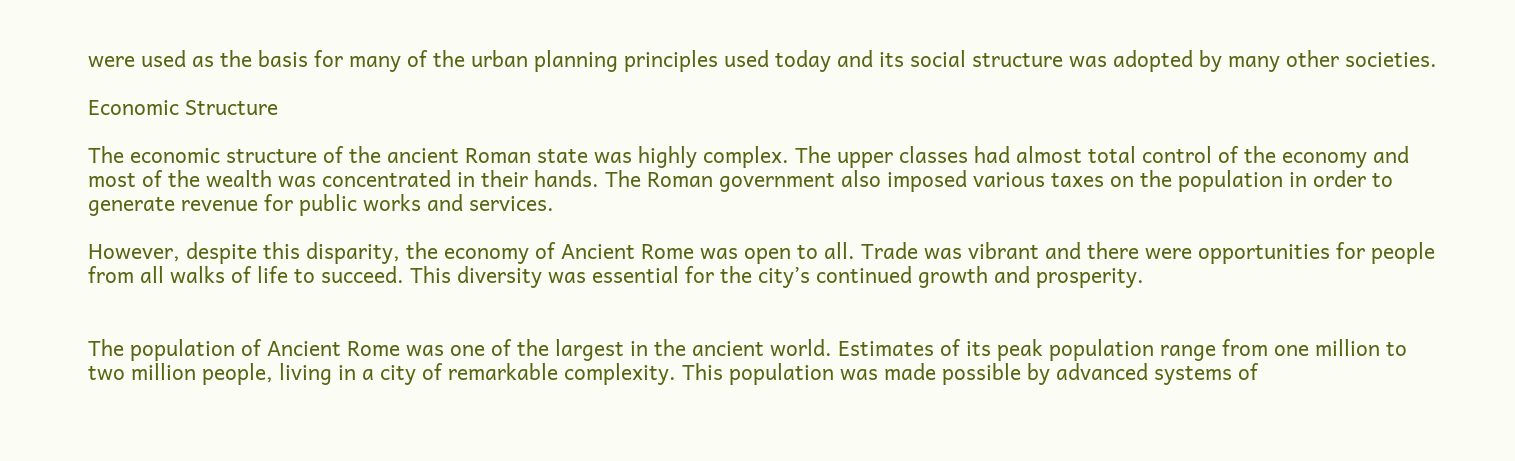were used as the basis for many of the urban planning principles used today and its social structure was adopted by many other societies.

Economic Structure

The economic structure of the ancient Roman state was highly complex. The upper classes had almost total control of the economy and most of the wealth was concentrated in their hands. The Roman government also imposed various taxes on the population in order to generate revenue for public works and services.

However, despite this disparity, the economy of Ancient Rome was open to all. Trade was vibrant and there were opportunities for people from all walks of life to succeed. This diversity was essential for the city’s continued growth and prosperity.


The population of Ancient Rome was one of the largest in the ancient world. Estimates of its peak population range from one million to two million people, living in a city of remarkable complexity. This population was made possible by advanced systems of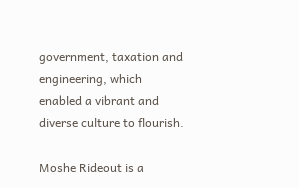government, taxation and engineering, which enabled a vibrant and diverse culture to flourish.

Moshe Rideout is a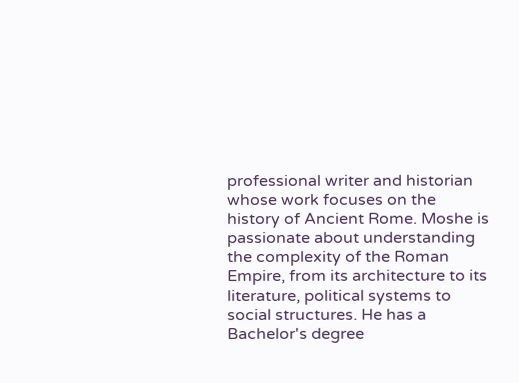professional writer and historian whose work focuses on the history of Ancient Rome. Moshe is passionate about understanding the complexity of the Roman Empire, from its architecture to its literature, political systems to social structures. He has a Bachelor's degree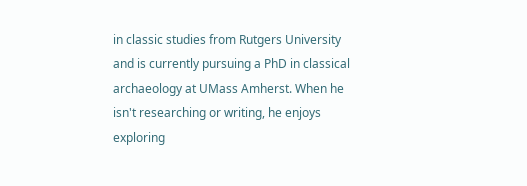in classic studies from Rutgers University and is currently pursuing a PhD in classical archaeology at UMass Amherst. When he isn't researching or writing, he enjoys exploring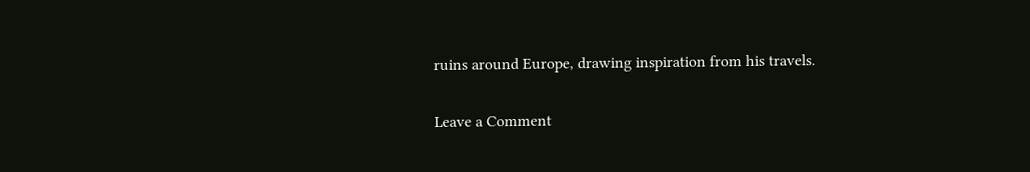ruins around Europe, drawing inspiration from his travels.

Leave a Comment